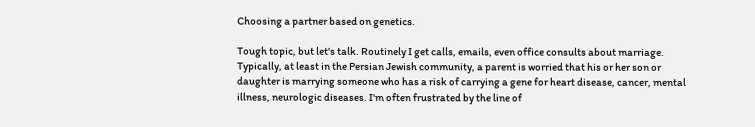Choosing a partner based on genetics.

Tough topic, but let's talk. Routinely I get calls, emails, even office consults about marriage. Typically, at least in the Persian Jewish community, a parent is worried that his or her son or daughter is marrying someone who has a risk of carrying a gene for heart disease, cancer, mental illness, neurologic diseases. I'm often frustrated by the line of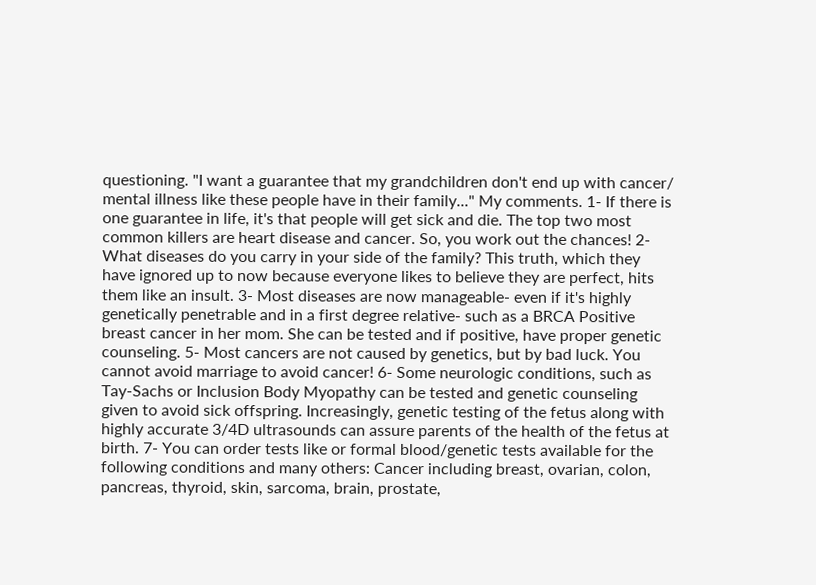questioning. "I want a guarantee that my grandchildren don't end up with cancer/ mental illness like these people have in their family..." My comments. 1- If there is one guarantee in life, it's that people will get sick and die. The top two most common killers are heart disease and cancer. So, you work out the chances! 2- What diseases do you carry in your side of the family? This truth, which they have ignored up to now because everyone likes to believe they are perfect, hits them like an insult. 3- Most diseases are now manageable- even if it's highly genetically penetrable and in a first degree relative- such as a BRCA Positive breast cancer in her mom. She can be tested and if positive, have proper genetic counseling. 5- Most cancers are not caused by genetics, but by bad luck. You cannot avoid marriage to avoid cancer! 6- Some neurologic conditions, such as Tay-Sachs or Inclusion Body Myopathy can be tested and genetic counseling given to avoid sick offspring. Increasingly, genetic testing of the fetus along with highly accurate 3/4D ultrasounds can assure parents of the health of the fetus at birth. 7- You can order tests like or formal blood/genetic tests available for the following conditions and many others: Cancer including breast, ovarian, colon, pancreas, thyroid, skin, sarcoma, brain, prostate,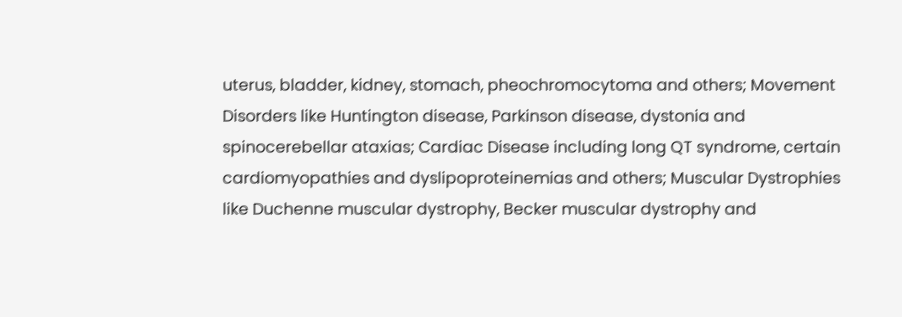uterus, bladder, kidney, stomach, pheochromocytoma and others; Movement Disorders like Huntington disease, Parkinson disease, dystonia and spinocerebellar ataxias; Cardiac Disease including long QT syndrome, certain cardiomyopathies and dyslipoproteinemias and others; Muscular Dystrophies like Duchenne muscular dystrophy, Becker muscular dystrophy and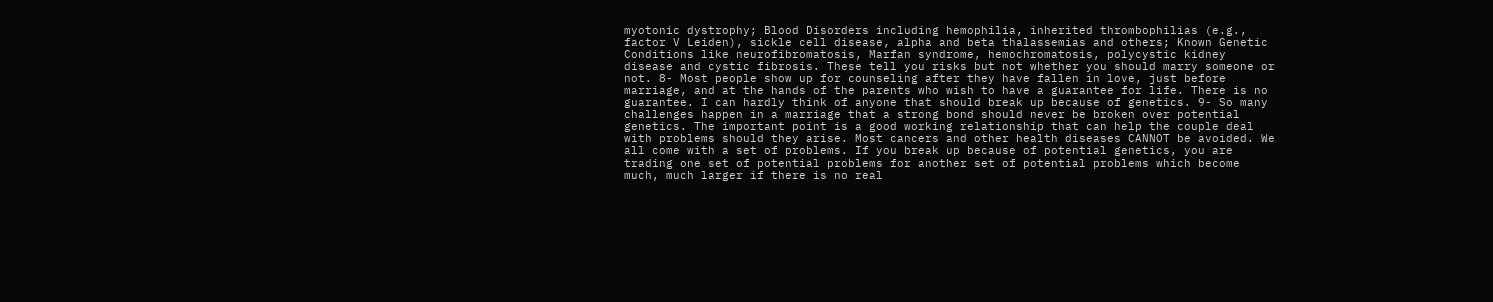myotonic dystrophy; Blood Disorders including hemophilia, inherited thrombophilias (e.g., factor V Leiden), sickle cell disease, alpha and beta thalassemias and others; Known Genetic Conditions like neurofibromatosis, Marfan syndrome, hemochromatosis, polycystic kidney disease and cystic fibrosis. These tell you risks but not whether you should marry someone or not. 8- Most people show up for counseling after they have fallen in love, just before marriage, and at the hands of the parents who wish to have a guarantee for life. There is no guarantee. I can hardly think of anyone that should break up because of genetics. 9- So many challenges happen in a marriage that a strong bond should never be broken over potential genetics. The important point is a good working relationship that can help the couple deal with problems should they arise. Most cancers and other health diseases CANNOT be avoided. We all come with a set of problems. If you break up because of potential genetics, you are trading one set of potential problems for another set of potential problems which become much, much larger if there is no real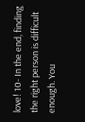love! 10- In the end, finding the right person is difficult enough. You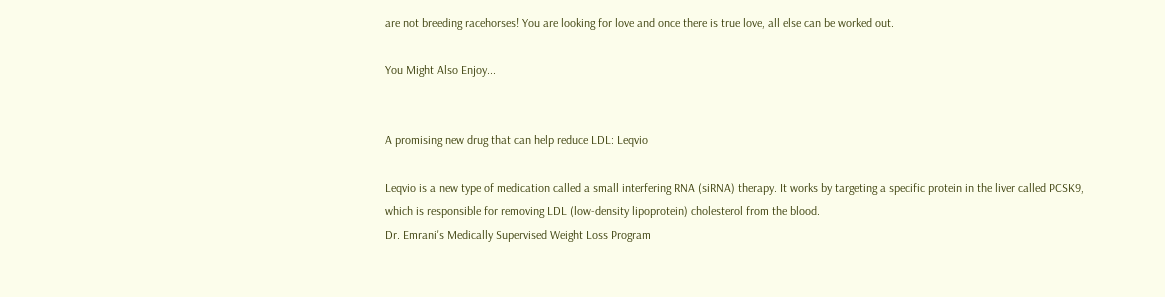are not breeding racehorses! You are looking for love and once there is true love, all else can be worked out.

You Might Also Enjoy...


A promising new drug that can help reduce LDL: Leqvio

Leqvio is a new type of medication called a small interfering RNA (siRNA) therapy. It works by targeting a specific protein in the liver called PCSK9, which is responsible for removing LDL (low-density lipoprotein) cholesterol from the blood.
Dr. Emrani's Medically Supervised Weight Loss Program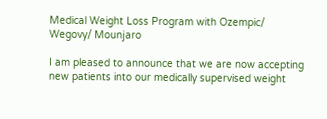Medical Weight Loss Program with Ozempic/ Wegovy/ Mounjaro

I am pleased to announce that we are now accepting new patients into our medically supervised weight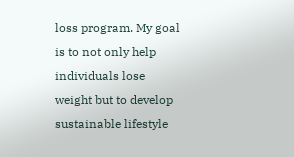loss program. My goal is to not only help individuals lose weight but to develop sustainable lifestyle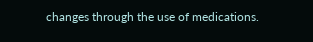changes through the use of medications.